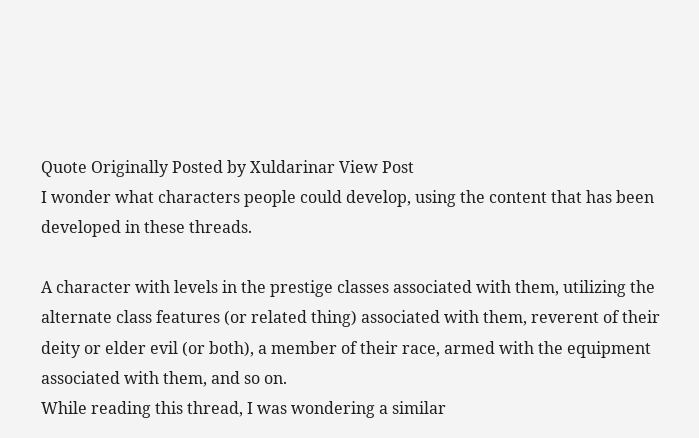Quote Originally Posted by Xuldarinar View Post
I wonder what characters people could develop, using the content that has been developed in these threads.

A character with levels in the prestige classes associated with them, utilizing the alternate class features (or related thing) associated with them, reverent of their deity or elder evil (or both), a member of their race, armed with the equipment associated with them, and so on.
While reading this thread, I was wondering a similar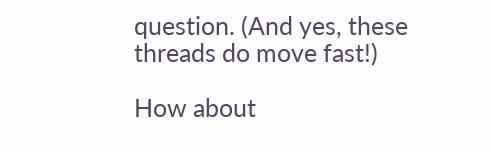question. (And yes, these threads do move fast!)

How about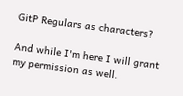GitP Regulars as characters?

And while I'm here I will grant my permission as well.